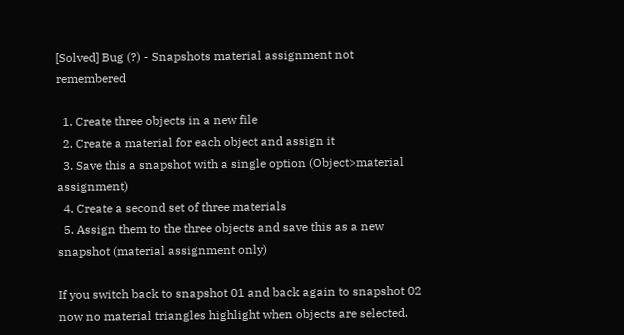[Solved] Bug (?) - Snapshots material assignment not remembered

  1. Create three objects in a new file
  2. Create a material for each object and assign it
  3. Save this a snapshot with a single option (Object>material assignment)
  4. Create a second set of three materials
  5. Assign them to the three objects and save this as a new snapshot (material assignment only)

If you switch back to snapshot 01 and back again to snapshot 02 now no material triangles highlight when objects are selected.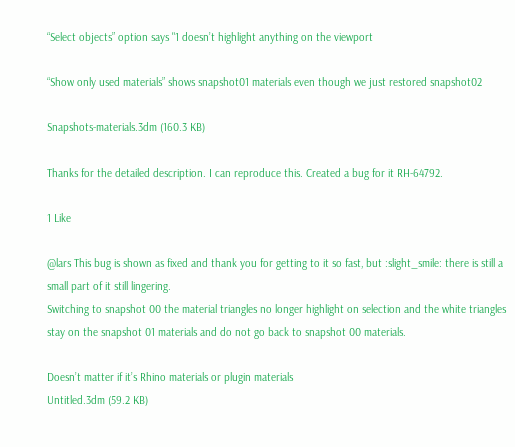“Select objects” option says "1 doesn’t highlight anything on the viewport

“Show only used materials” shows snapshot01 materials even though we just restored snapshot02

Snapshots-materials.3dm (160.3 KB)

Thanks for the detailed description. I can reproduce this. Created a bug for it RH-64792.

1 Like

@lars This bug is shown as fixed and thank you for getting to it so fast, but :slight_smile: there is still a small part of it still lingering.
Switching to snapshot 00 the material triangles no longer highlight on selection and the white triangles stay on the snapshot 01 materials and do not go back to snapshot 00 materials.

Doesn’t matter if it’s Rhino materials or plugin materials
Untitled.3dm (59.2 KB)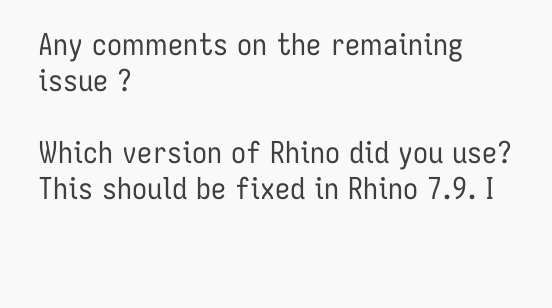Any comments on the remaining issue ?

Which version of Rhino did you use?
This should be fixed in Rhino 7.9. I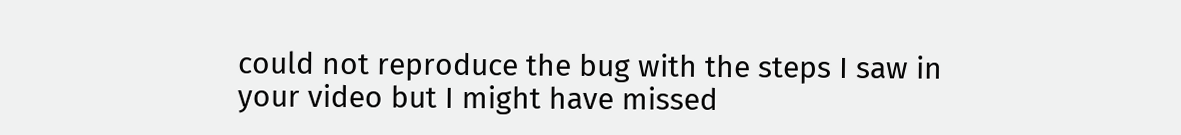could not reproduce the bug with the steps I saw in your video but I might have missed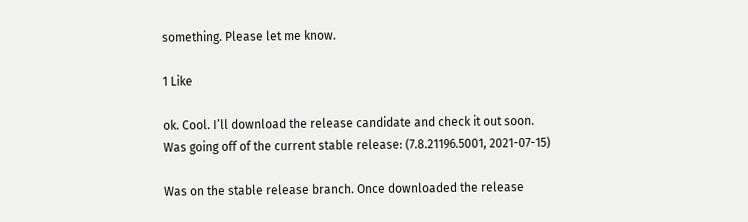something. Please let me know.

1 Like

ok. Cool. I’ll download the release candidate and check it out soon.
Was going off of the current stable release: (7.8.21196.5001, 2021-07-15)

Was on the stable release branch. Once downloaded the release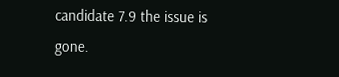candidate 7.9 the issue is gone.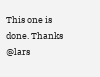This one is done. Thanks @lars